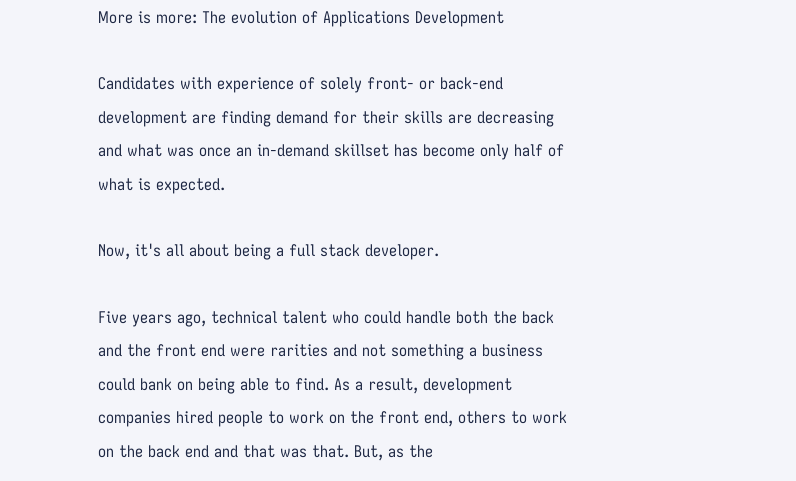More is more: The evolution of Applications Development

Candidates with experience of solely front- or back-end development are finding demand for their skills are decreasing and what was once an in-demand skillset has become only half of what is expected.

Now, it's all about being a full stack developer.

Five years ago, technical talent who could handle both the back and the front end were rarities and not something a business could bank on being able to find. As a result, development companies hired people to work on the front end, others to work on the back end and that was that. But, as the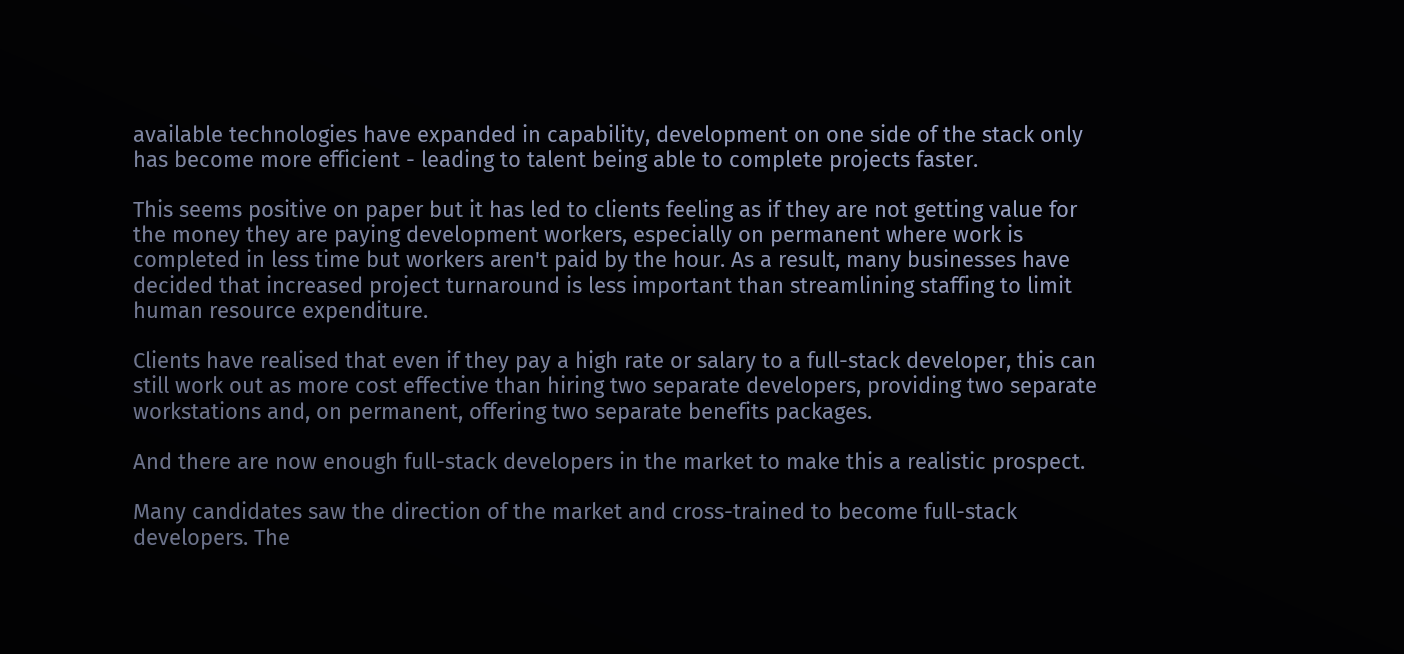available technologies have expanded in capability, development on one side of the stack only has become more efficient - leading to talent being able to complete projects faster.

This seems positive on paper but it has led to clients feeling as if they are not getting value for the money they are paying development workers, especially on permanent where work is completed in less time but workers aren't paid by the hour. As a result, many businesses have decided that increased project turnaround is less important than streamlining staffing to limit human resource expenditure.

Clients have realised that even if they pay a high rate or salary to a full-stack developer, this can still work out as more cost effective than hiring two separate developers, providing two separate workstations and, on permanent, offering two separate benefits packages.

And there are now enough full-stack developers in the market to make this a realistic prospect.

Many candidates saw the direction of the market and cross-trained to become full-stack developers. The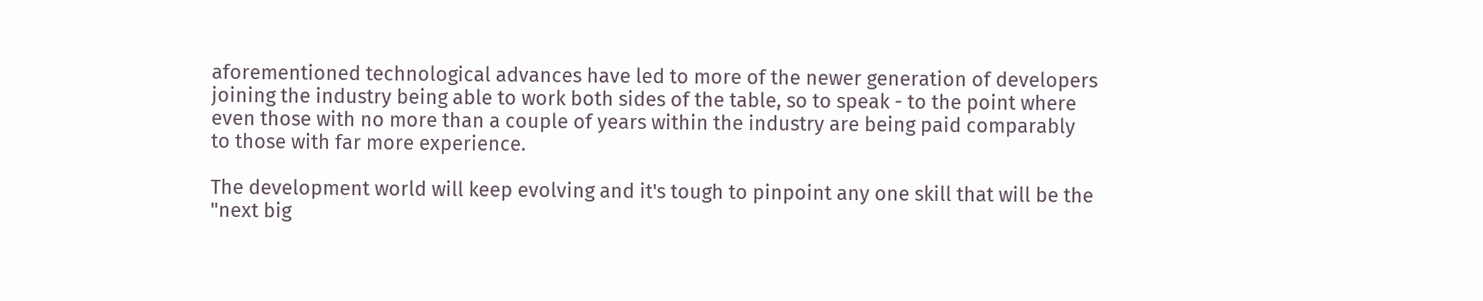aforementioned technological advances have led to more of the newer generation of developers joining the industry being able to work both sides of the table, so to speak - to the point where even those with no more than a couple of years within the industry are being paid comparably to those with far more experience.

The development world will keep evolving and it's tough to pinpoint any one skill that will be the "next big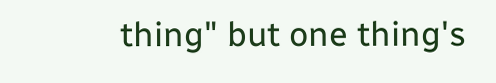thing" but one thing's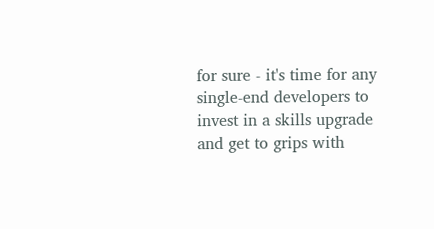for sure - it's time for any single-end developers to invest in a skills upgrade and get to grips with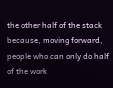the other half of the stack because, moving forward, people who can only do half of the work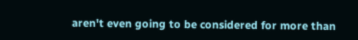aren't even going to be considered for more than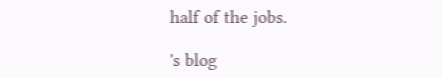half of the jobs.

's blog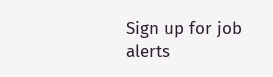Sign up for job alerts